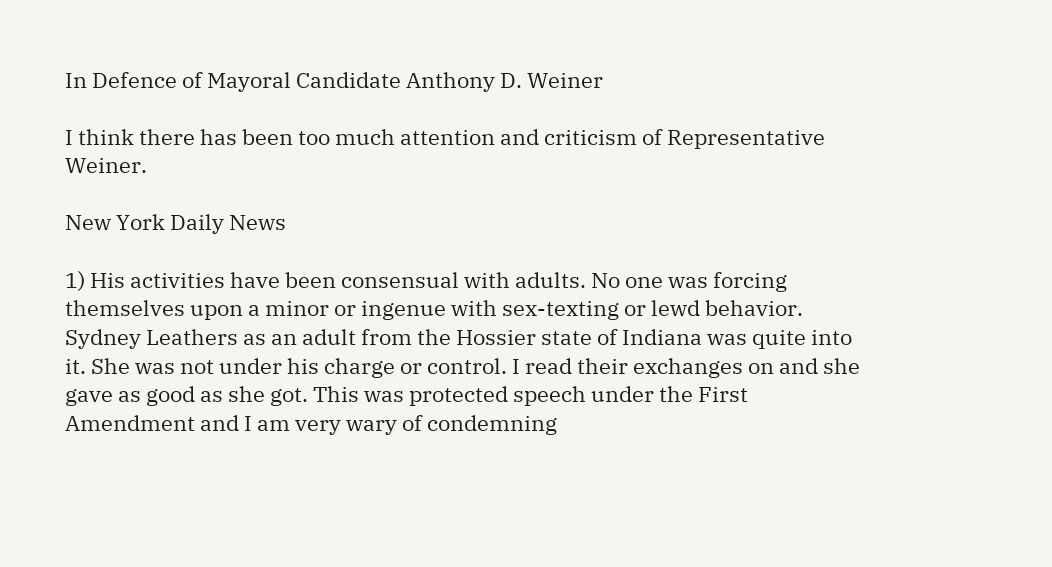In Defence of Mayoral Candidate Anthony D. Weiner

I think there has been too much attention and criticism of Representative Weiner.

New York Daily News

1) His activities have been consensual with adults. No one was forcing themselves upon a minor or ingenue with sex-texting or lewd behavior. Sydney Leathers as an adult from the Hossier state of Indiana was quite into it. She was not under his charge or control. I read their exchanges on and she gave as good as she got. This was protected speech under the First Amendment and I am very wary of condemning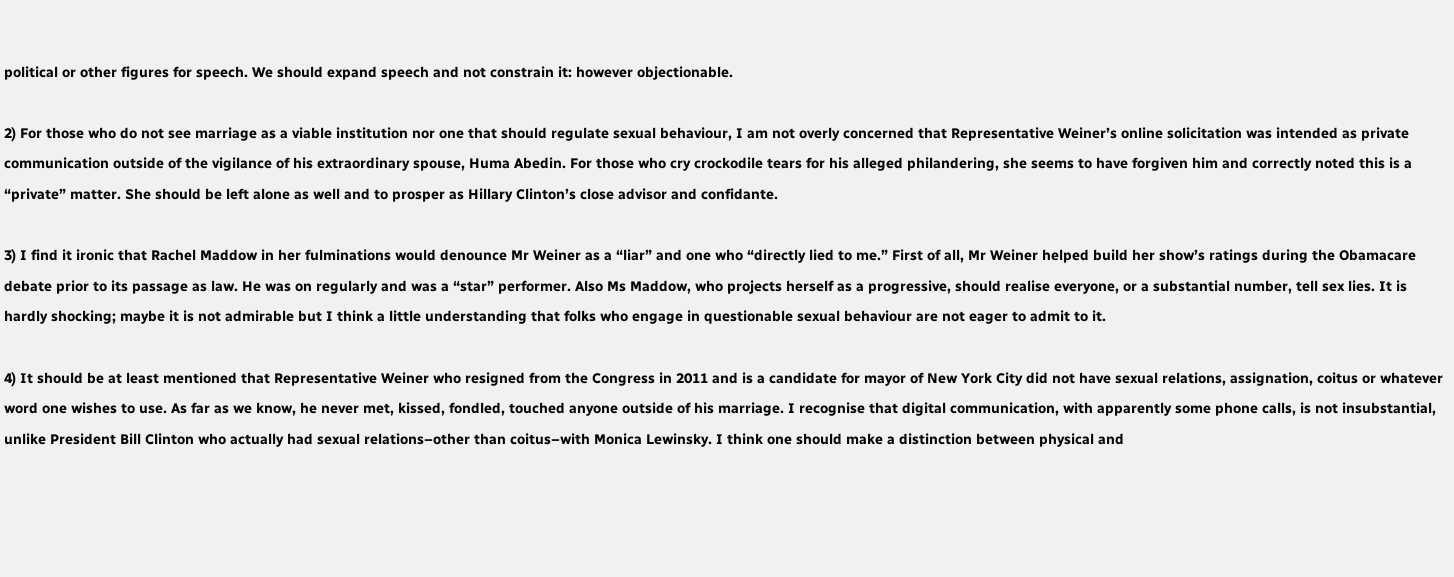political or other figures for speech. We should expand speech and not constrain it: however objectionable.

2) For those who do not see marriage as a viable institution nor one that should regulate sexual behaviour, I am not overly concerned that Representative Weiner’s online solicitation was intended as private communication outside of the vigilance of his extraordinary spouse, Huma Abedin. For those who cry crockodile tears for his alleged philandering, she seems to have forgiven him and correctly noted this is a “private” matter. She should be left alone as well and to prosper as Hillary Clinton’s close advisor and confidante.

3) I find it ironic that Rachel Maddow in her fulminations would denounce Mr Weiner as a “liar” and one who “directly lied to me.” First of all, Mr Weiner helped build her show’s ratings during the Obamacare debate prior to its passage as law. He was on regularly and was a “star” performer. Also Ms Maddow, who projects herself as a progressive, should realise everyone, or a substantial number, tell sex lies. It is hardly shocking; maybe it is not admirable but I think a little understanding that folks who engage in questionable sexual behaviour are not eager to admit to it.

4) It should be at least mentioned that Representative Weiner who resigned from the Congress in 2011 and is a candidate for mayor of New York City did not have sexual relations, assignation, coitus or whatever word one wishes to use. As far as we know, he never met, kissed, fondled, touched anyone outside of his marriage. I recognise that digital communication, with apparently some phone calls, is not insubstantial, unlike President Bill Clinton who actually had sexual relations–other than coitus–with Monica Lewinsky. I think one should make a distinction between physical and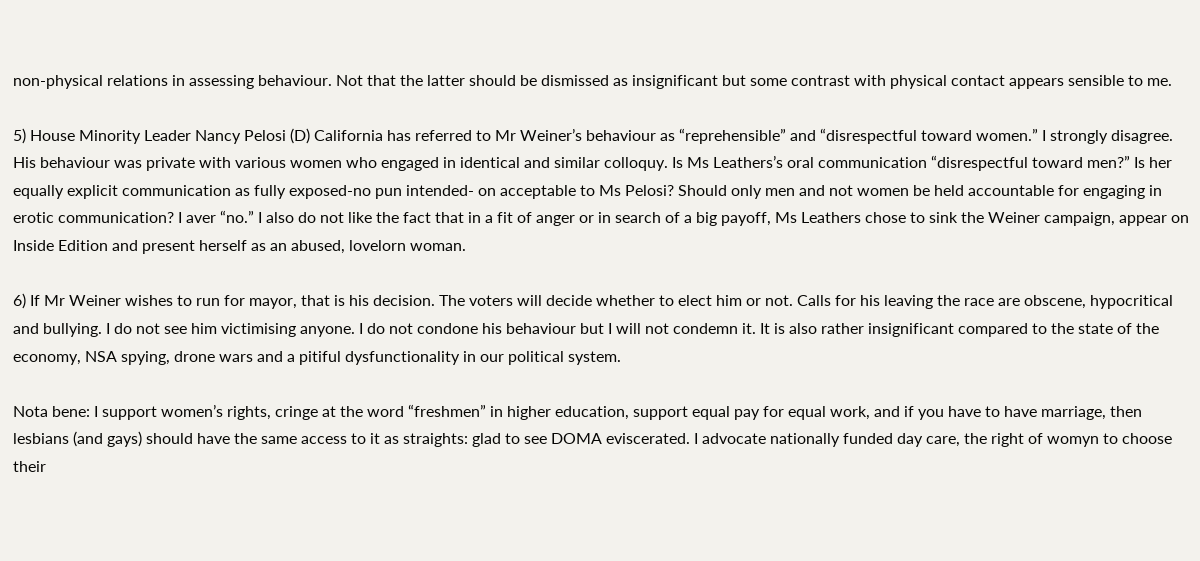non-physical relations in assessing behaviour. Not that the latter should be dismissed as insignificant but some contrast with physical contact appears sensible to me.

5) House Minority Leader Nancy Pelosi (D) California has referred to Mr Weiner’s behaviour as “reprehensible” and “disrespectful toward women.” I strongly disagree. His behaviour was private with various women who engaged in identical and similar colloquy. Is Ms Leathers’s oral communication “disrespectful toward men?” Is her equally explicit communication as fully exposed-no pun intended- on acceptable to Ms Pelosi? Should only men and not women be held accountable for engaging in erotic communication? I aver “no.” I also do not like the fact that in a fit of anger or in search of a big payoff, Ms Leathers chose to sink the Weiner campaign, appear on Inside Edition and present herself as an abused, lovelorn woman.

6) If Mr Weiner wishes to run for mayor, that is his decision. The voters will decide whether to elect him or not. Calls for his leaving the race are obscene, hypocritical and bullying. I do not see him victimising anyone. I do not condone his behaviour but I will not condemn it. It is also rather insignificant compared to the state of the economy, NSA spying, drone wars and a pitiful dysfunctionality in our political system.

Nota bene: I support women’s rights, cringe at the word “freshmen” in higher education, support equal pay for equal work, and if you have to have marriage, then lesbians (and gays) should have the same access to it as straights: glad to see DOMA eviscerated. I advocate nationally funded day care, the right of womyn to choose their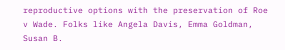reproductive options with the preservation of Roe v Wade. Folks like Angela Davis, Emma Goldman, Susan B.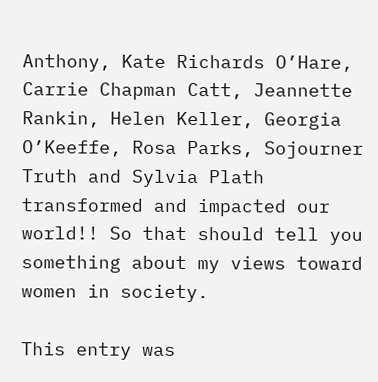Anthony, Kate Richards O’Hare, Carrie Chapman Catt, Jeannette Rankin, Helen Keller, Georgia O’Keeffe, Rosa Parks, Sojourner Truth and Sylvia Plath transformed and impacted our world!! So that should tell you something about my views toward women in society.

This entry was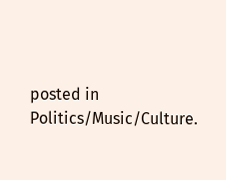posted in Politics/Music/Culture.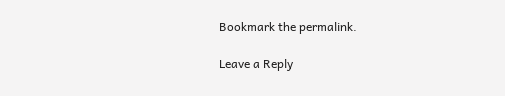Bookmark the permalink.

Leave a Reply